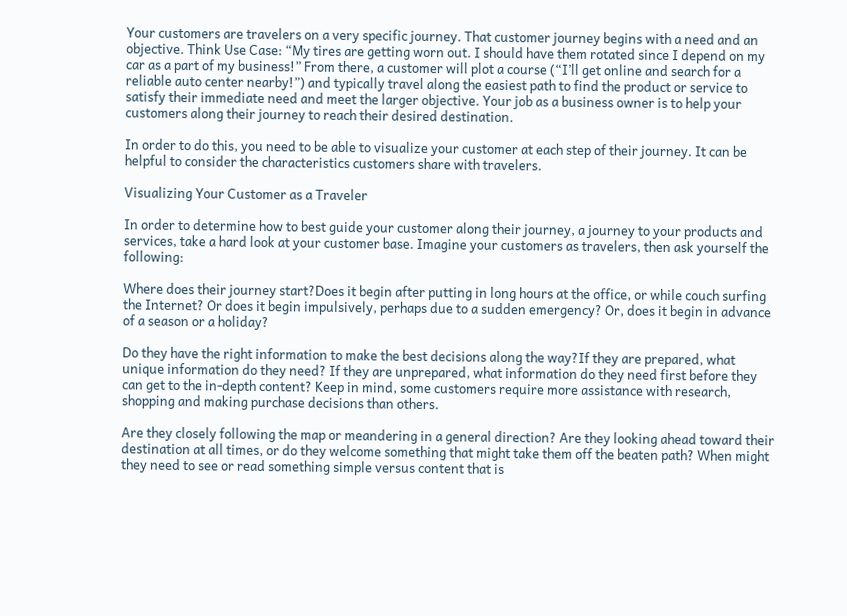Your customers are travelers on a very specific journey. That customer journey begins with a need and an objective. Think Use Case: “My tires are getting worn out. I should have them rotated since I depend on my car as a part of my business!” From there, a customer will plot a course (“I’ll get online and search for a reliable auto center nearby!”) and typically travel along the easiest path to find the product or service to satisfy their immediate need and meet the larger objective. Your job as a business owner is to help your customers along their journey to reach their desired destination.

In order to do this, you need to be able to visualize your customer at each step of their journey. It can be helpful to consider the characteristics customers share with travelers.

Visualizing Your Customer as a Traveler

In order to determine how to best guide your customer along their journey, a journey to your products and services, take a hard look at your customer base. Imagine your customers as travelers, then ask yourself the following:

Where does their journey start?Does it begin after putting in long hours at the office, or while couch surfing the Internet? Or does it begin impulsively, perhaps due to a sudden emergency? Or, does it begin in advance of a season or a holiday?

Do they have the right information to make the best decisions along the way?If they are prepared, what unique information do they need? If they are unprepared, what information do they need first before they can get to the in-depth content? Keep in mind, some customers require more assistance with research, shopping and making purchase decisions than others.

Are they closely following the map or meandering in a general direction? Are they looking ahead toward their destination at all times, or do they welcome something that might take them off the beaten path? When might they need to see or read something simple versus content that is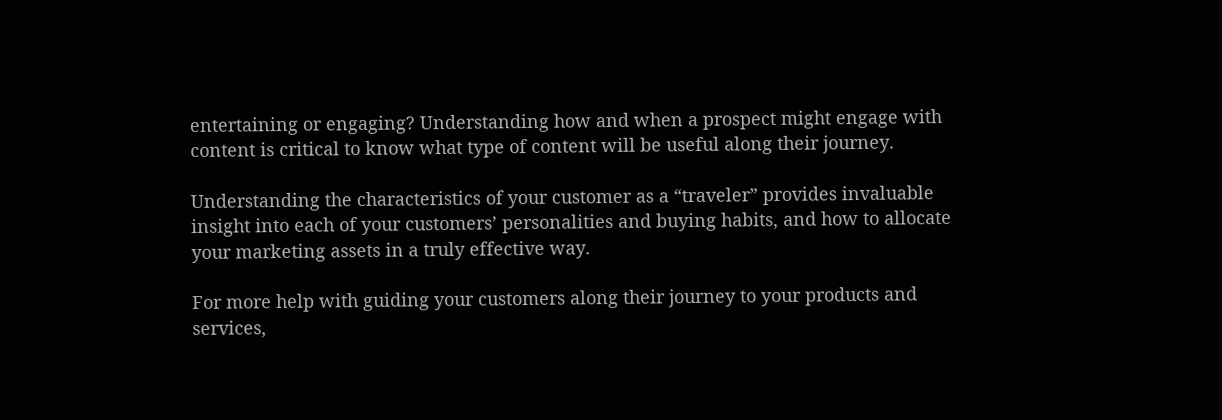entertaining or engaging? Understanding how and when a prospect might engage with content is critical to know what type of content will be useful along their journey.

Understanding the characteristics of your customer as a “traveler” provides invaluable insight into each of your customers’ personalities and buying habits, and how to allocate your marketing assets in a truly effective way.

For more help with guiding your customers along their journey to your products and services,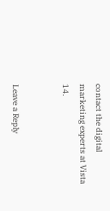contact the digital marketing experts at Vista 14.


Leave a Reply